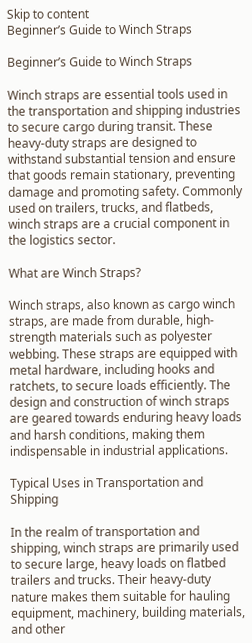Skip to content
Beginner’s Guide to Winch Straps

Beginner’s Guide to Winch Straps

Winch straps are essential tools used in the transportation and shipping industries to secure cargo during transit. These heavy-duty straps are designed to withstand substantial tension and ensure that goods remain stationary, preventing damage and promoting safety. Commonly used on trailers, trucks, and flatbeds, winch straps are a crucial component in the logistics sector.

What are Winch Straps?

Winch straps, also known as cargo winch straps, are made from durable, high-strength materials such as polyester webbing. These straps are equipped with metal hardware, including hooks and ratchets, to secure loads efficiently. The design and construction of winch straps are geared towards enduring heavy loads and harsh conditions, making them indispensable in industrial applications.

Typical Uses in Transportation and Shipping

In the realm of transportation and shipping, winch straps are primarily used to secure large, heavy loads on flatbed trailers and trucks. Their heavy-duty nature makes them suitable for hauling equipment, machinery, building materials, and other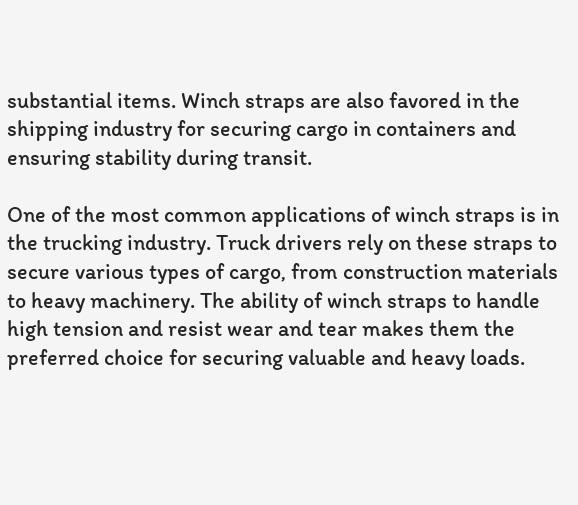substantial items. Winch straps are also favored in the shipping industry for securing cargo in containers and ensuring stability during transit.

One of the most common applications of winch straps is in the trucking industry. Truck drivers rely on these straps to secure various types of cargo, from construction materials to heavy machinery. The ability of winch straps to handle high tension and resist wear and tear makes them the preferred choice for securing valuable and heavy loads.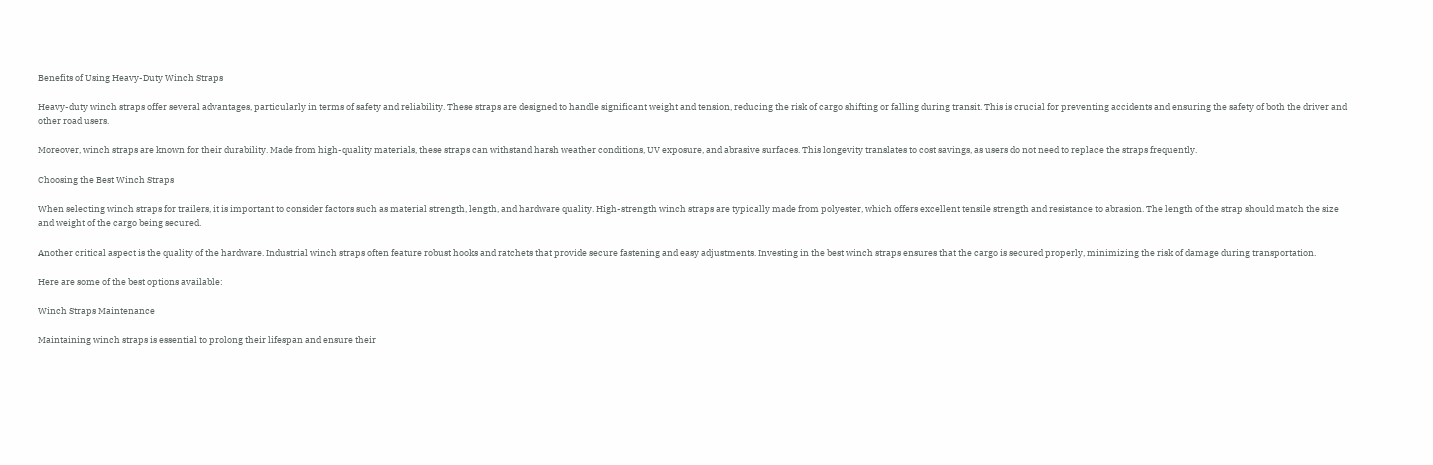Benefits of Using Heavy-Duty Winch Straps

Heavy-duty winch straps offer several advantages, particularly in terms of safety and reliability. These straps are designed to handle significant weight and tension, reducing the risk of cargo shifting or falling during transit. This is crucial for preventing accidents and ensuring the safety of both the driver and other road users.

Moreover, winch straps are known for their durability. Made from high-quality materials, these straps can withstand harsh weather conditions, UV exposure, and abrasive surfaces. This longevity translates to cost savings, as users do not need to replace the straps frequently.

Choosing the Best Winch Straps

When selecting winch straps for trailers, it is important to consider factors such as material strength, length, and hardware quality. High-strength winch straps are typically made from polyester, which offers excellent tensile strength and resistance to abrasion. The length of the strap should match the size and weight of the cargo being secured.

Another critical aspect is the quality of the hardware. Industrial winch straps often feature robust hooks and ratchets that provide secure fastening and easy adjustments. Investing in the best winch straps ensures that the cargo is secured properly, minimizing the risk of damage during transportation.

Here are some of the best options available:

Winch Straps Maintenance

Maintaining winch straps is essential to prolong their lifespan and ensure their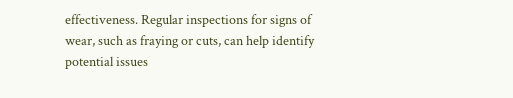effectiveness. Regular inspections for signs of wear, such as fraying or cuts, can help identify potential issues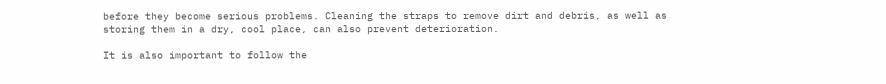before they become serious problems. Cleaning the straps to remove dirt and debris, as well as storing them in a dry, cool place, can also prevent deterioration.

It is also important to follow the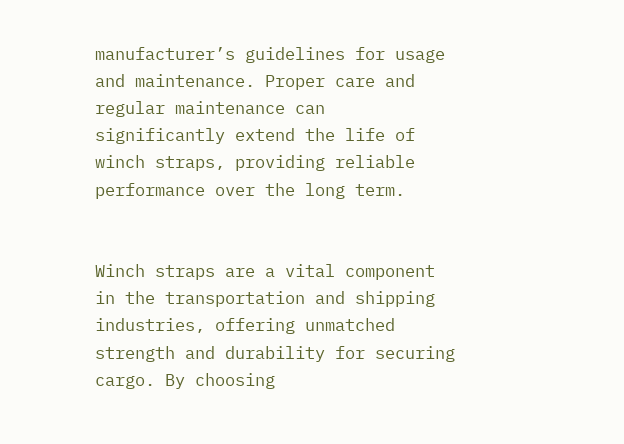manufacturer’s guidelines for usage and maintenance. Proper care and regular maintenance can significantly extend the life of winch straps, providing reliable performance over the long term.


Winch straps are a vital component in the transportation and shipping industries, offering unmatched strength and durability for securing cargo. By choosing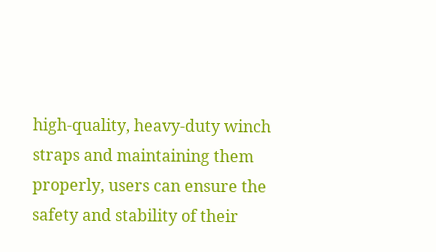high-quality, heavy-duty winch straps and maintaining them properly, users can ensure the safety and stability of their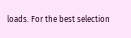loads. For the best selection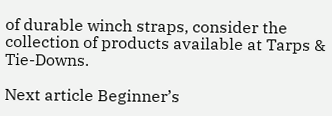of durable winch straps, consider the collection of products available at Tarps & Tie-Downs.

Next article Beginner’s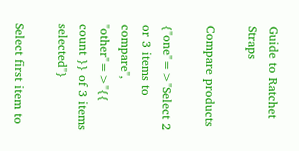Guide to Ratchet Straps

Compare products

{"one"=>"Select 2 or 3 items to compare", "other"=>"{{ count }} of 3 items selected"}

Select first item to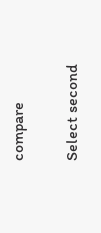compare

Select second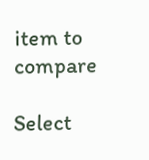item to compare

Select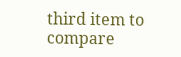third item to compare